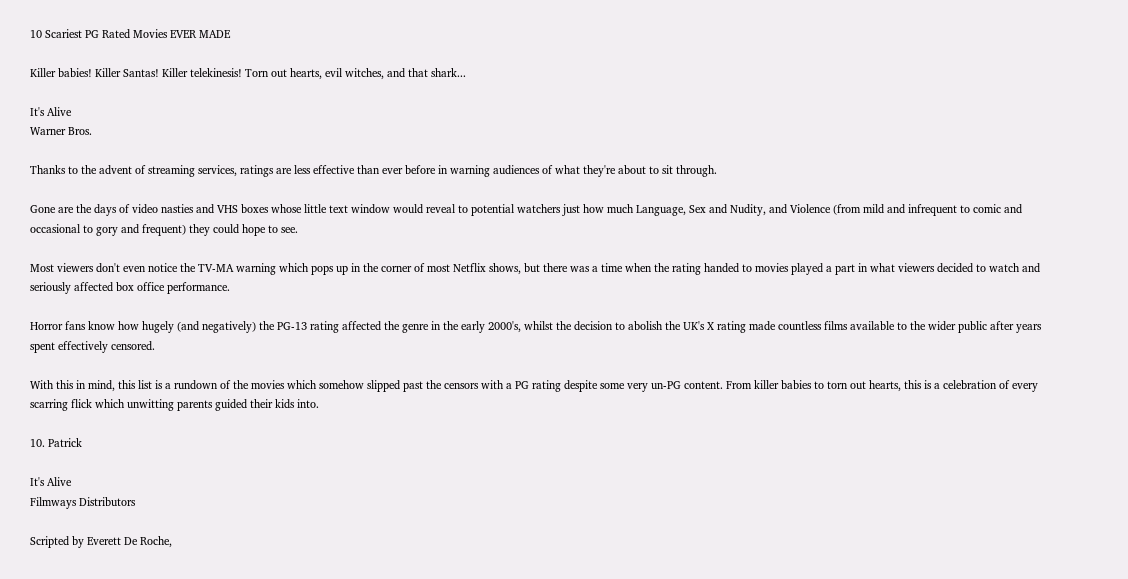10 Scariest PG Rated Movies EVER MADE

Killer babies! Killer Santas! Killer telekinesis! Torn out hearts, evil witches, and that shark...

It's Alive
Warner Bros.

Thanks to the advent of streaming services, ratings are less effective than ever before in warning audiences of what they're about to sit through.

Gone are the days of video nasties and VHS boxes whose little text window would reveal to potential watchers just how much Language, Sex and Nudity, and Violence (from mild and infrequent to comic and occasional to gory and frequent) they could hope to see.

Most viewers don't even notice the TV-MA warning which pops up in the corner of most Netflix shows, but there was a time when the rating handed to movies played a part in what viewers decided to watch and seriously affected box office performance.

Horror fans know how hugely (and negatively) the PG-13 rating affected the genre in the early 2000's, whilst the decision to abolish the UK's X rating made countless films available to the wider public after years spent effectively censored.

With this in mind, this list is a rundown of the movies which somehow slipped past the censors with a PG rating despite some very un-PG content. From killer babies to torn out hearts, this is a celebration of every scarring flick which unwitting parents guided their kids into.

10. Patrick

It's Alive
Filmways Distributors

Scripted by Everett De Roche,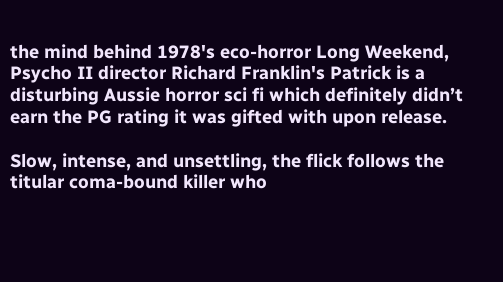the mind behind 1978's eco-horror Long Weekend, Psycho II director Richard Franklin's Patrick is a disturbing Aussie horror sci fi which definitely didn’t earn the PG rating it was gifted with upon release.

Slow, intense, and unsettling, the flick follows the titular coma-bound killer who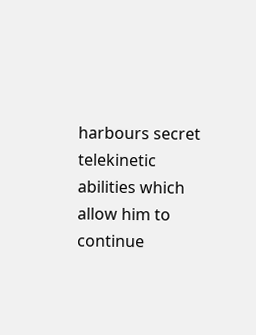harbours secret telekinetic abilities which allow him to continue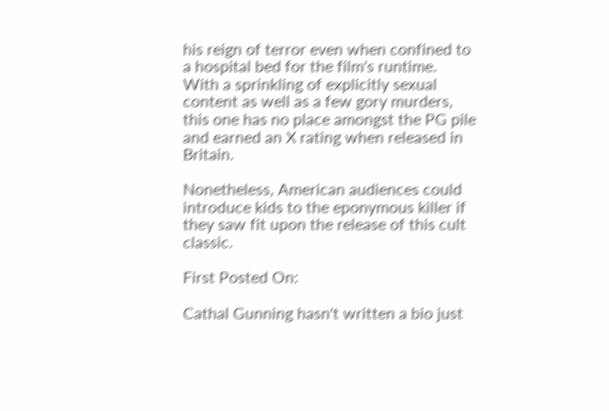his reign of terror even when confined to a hospital bed for the film's runtime. With a sprinkling of explicitly sexual content as well as a few gory murders, this one has no place amongst the PG pile and earned an X rating when released in Britain.

Nonetheless, American audiences could introduce kids to the eponymous killer if they saw fit upon the release of this cult classic.

First Posted On:

Cathal Gunning hasn't written a bio just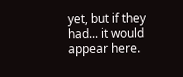yet, but if they had... it would appear here.